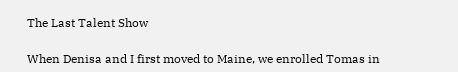The Last Talent Show

When Denisa and I first moved to Maine, we enrolled Tomas in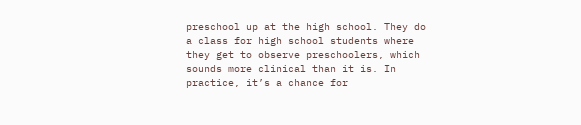preschool up at the high school. They do a class for high school students where they get to observe preschoolers, which sounds more clinical than it is. In practice, it’s a chance for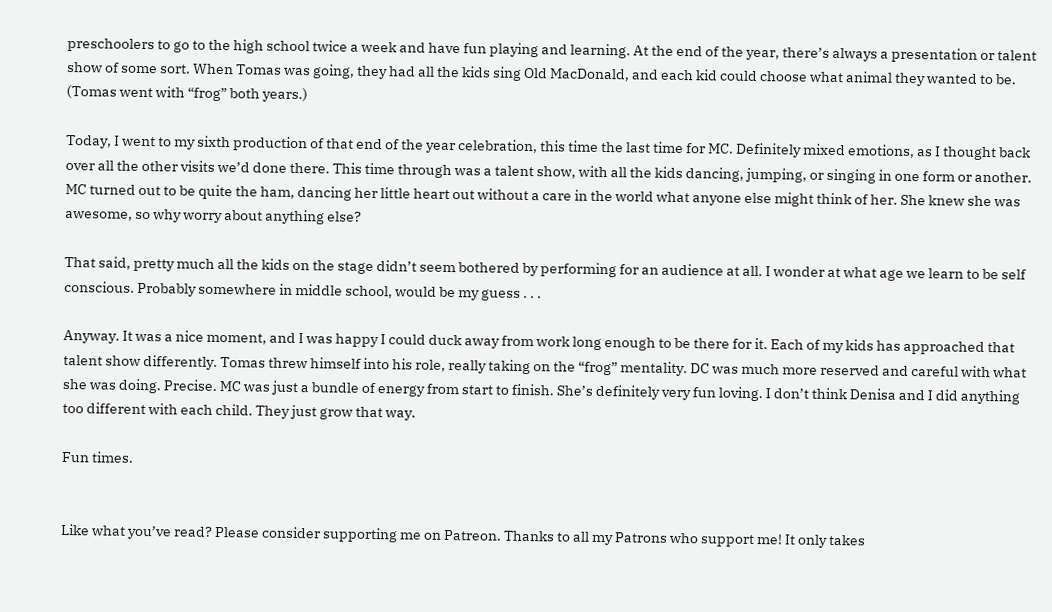preschoolers to go to the high school twice a week and have fun playing and learning. At the end of the year, there’s always a presentation or talent show of some sort. When Tomas was going, they had all the kids sing Old MacDonald, and each kid could choose what animal they wanted to be. (Tomas went with “frog” both years.)

Today, I went to my sixth production of that end of the year celebration, this time the last time for MC. Definitely mixed emotions, as I thought back over all the other visits we’d done there. This time through was a talent show, with all the kids dancing, jumping, or singing in one form or another. MC turned out to be quite the ham, dancing her little heart out without a care in the world what anyone else might think of her. She knew she was awesome, so why worry about anything else?

That said, pretty much all the kids on the stage didn’t seem bothered by performing for an audience at all. I wonder at what age we learn to be self conscious. Probably somewhere in middle school, would be my guess . . .

Anyway. It was a nice moment, and I was happy I could duck away from work long enough to be there for it. Each of my kids has approached that talent show differently. Tomas threw himself into his role, really taking on the “frog” mentality. DC was much more reserved and careful with what she was doing. Precise. MC was just a bundle of energy from start to finish. She’s definitely very fun loving. I don’t think Denisa and I did anything too different with each child. They just grow that way.

Fun times.


Like what you’ve read? Please consider supporting me on Patreon. Thanks to all my Patrons who support me! It only takes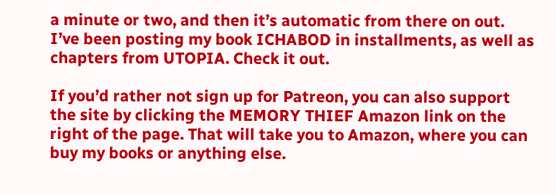a minute or two, and then it’s automatic from there on out. I’ve been posting my book ICHABOD in installments, as well as chapters from UTOPIA. Check it out.

If you’d rather not sign up for Patreon, you can also support the site by clicking the MEMORY THIEF Amazon link on the right of the page. That will take you to Amazon, where you can buy my books or anything else.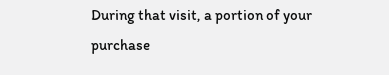During that visit, a portion of your purchase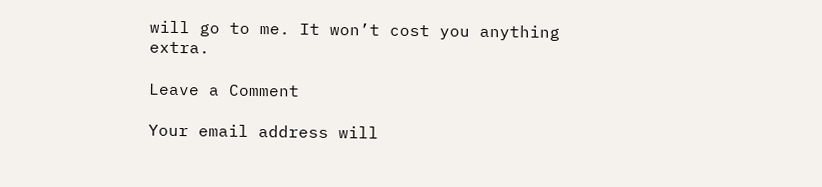will go to me. It won’t cost you anything extra.

Leave a Comment

Your email address will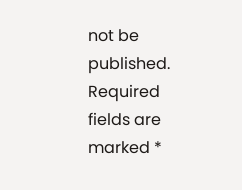not be published. Required fields are marked *